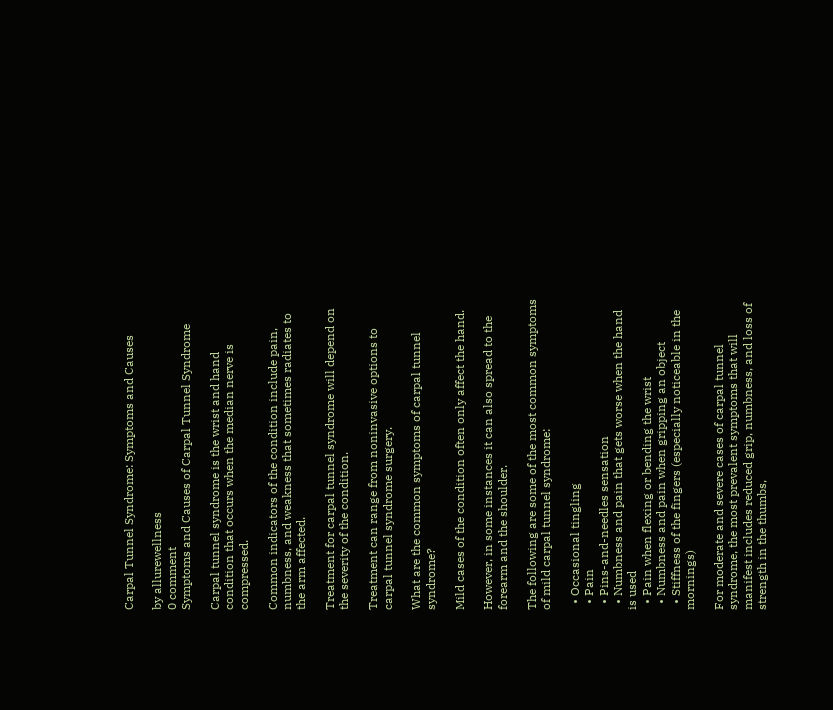Carpal Tunnel Syndrome: Symptoms and Causes

by allurewellness
0 comment
Symptoms and Causes of Carpal Tunnel Syndrome

Carpal tunnel syndrome is the wrist and hand condition that occurs when the median nerve is compressed.

Common indicators of the condition include pain, numbness, and weakness that sometimes radiates to the arm affected.

Treatment for carpal tunnel syndrome will depend on the severity of the condition.

Treatment can range from noninvasive options to carpal tunnel syndrome surgery.

What are the common symptoms of carpal tunnel syndrome?

Mild cases of the condition often only affect the hand.

However, in some instances it can also spread to the forearm and the shoulder.

The following are some of the most common symptoms of mild carpal tunnel syndrome:

  • Occasional tingling
  • Pain
  • Pins-and-needles sensation
  • Numbness and pain that gets worse when the hand is used
  • Pain when flexing or bending the wrist
  • Numbness and pain when gripping an object
  • Stiffness of the fingers (especially noticeable in the mornings)

For moderate and severe cases of carpal tunnel syndrome, the most prevalent symptoms that will manifest includes reduced grip, numbness, and loss of strength in the thumbs,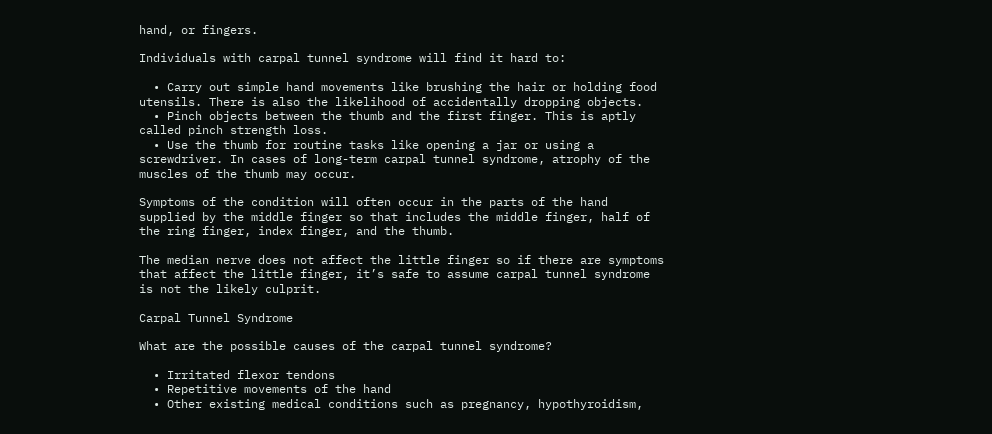hand, or fingers.

Individuals with carpal tunnel syndrome will find it hard to:

  • Carry out simple hand movements like brushing the hair or holding food utensils. There is also the likelihood of accidentally dropping objects.
  • Pinch objects between the thumb and the first finger. This is aptly called pinch strength loss.
  • Use the thumb for routine tasks like opening a jar or using a screwdriver. In cases of long-term carpal tunnel syndrome, atrophy of the muscles of the thumb may occur.

Symptoms of the condition will often occur in the parts of the hand supplied by the middle finger so that includes the middle finger, half of the ring finger, index finger, and the thumb.

The median nerve does not affect the little finger so if there are symptoms that affect the little finger, it’s safe to assume carpal tunnel syndrome is not the likely culprit.

Carpal Tunnel Syndrome

What are the possible causes of the carpal tunnel syndrome?

  • Irritated flexor tendons
  • Repetitive movements of the hand
  • Other existing medical conditions such as pregnancy, hypothyroidism,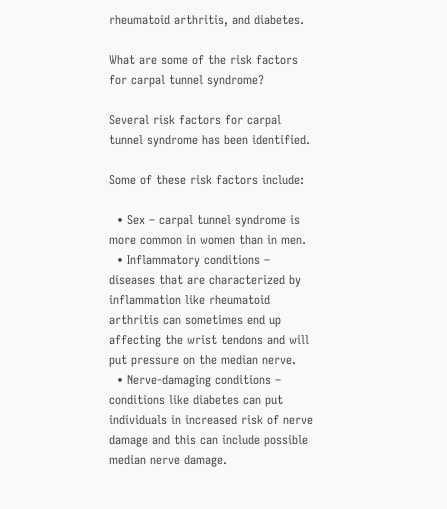rheumatoid arthritis, and diabetes.

What are some of the risk factors for carpal tunnel syndrome?

Several risk factors for carpal tunnel syndrome has been identified.

Some of these risk factors include:

  • Sex – carpal tunnel syndrome is more common in women than in men.
  • Inflammatory conditions – diseases that are characterized by inflammation like rheumatoid arthritis can sometimes end up affecting the wrist tendons and will put pressure on the median nerve.
  • Nerve-damaging conditions – conditions like diabetes can put individuals in increased risk of nerve damage and this can include possible median nerve damage.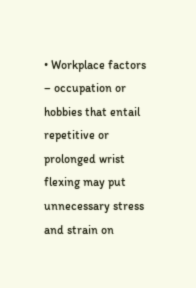• Workplace factors – occupation or hobbies that entail repetitive or prolonged wrist flexing may put unnecessary stress and strain on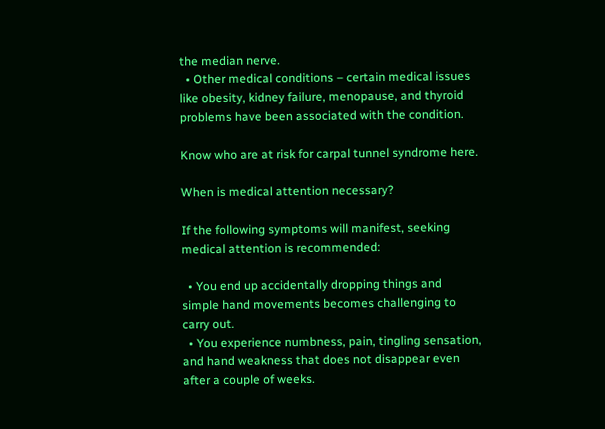the median nerve.
  • Other medical conditions – certain medical issues like obesity, kidney failure, menopause, and thyroid problems have been associated with the condition.

Know who are at risk for carpal tunnel syndrome here.

When is medical attention necessary?

If the following symptoms will manifest, seeking medical attention is recommended:

  • You end up accidentally dropping things and simple hand movements becomes challenging to carry out.
  • You experience numbness, pain, tingling sensation, and hand weakness that does not disappear even after a couple of weeks.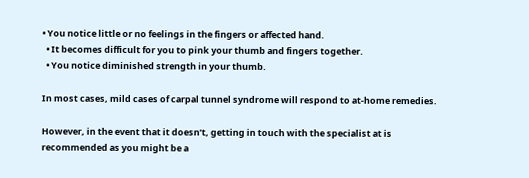• You notice little or no feelings in the fingers or affected hand.
  • It becomes difficult for you to pink your thumb and fingers together.
  • You notice diminished strength in your thumb.

In most cases, mild cases of carpal tunnel syndrome will respond to at-home remedies.

However, in the event that it doesn’t, getting in touch with the specialist at is recommended as you might be a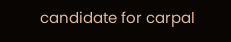candidate for carpal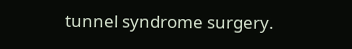tunnel syndrome surgery.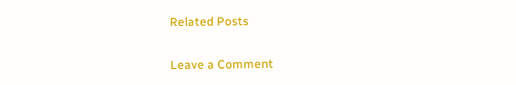Related Posts

Leave a Comment